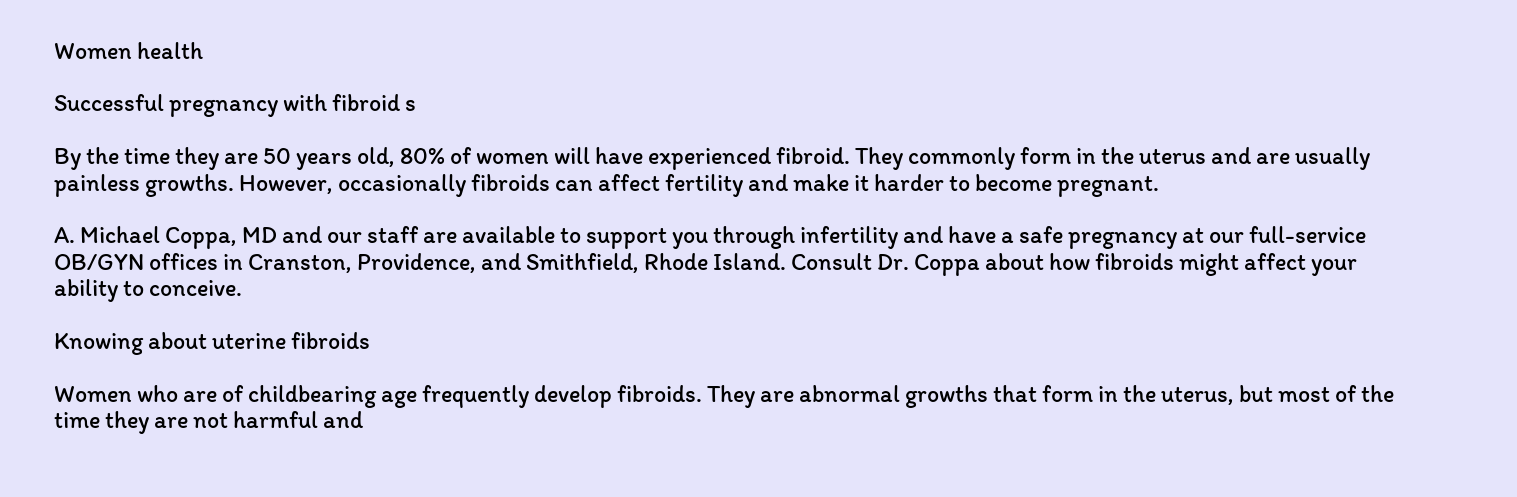Women health

Successful pregnancy with fibroid s

By the time they are 50 years old, 80% of women will have experienced fibroid. They commonly form in the uterus and are usually painless growths. However, occasionally fibroids can affect fertility and make it harder to become pregnant.

A. Michael Coppa, MD and our staff are available to support you through infertility and have a safe pregnancy at our full-service OB/GYN offices in Cranston, Providence, and Smithfield, Rhode Island. Consult Dr. Coppa about how fibroids might affect your ability to conceive.

Knowing about uterine fibroids

Women who are of childbearing age frequently develop fibroids. They are abnormal growths that form in the uterus, but most of the time they are not harmful and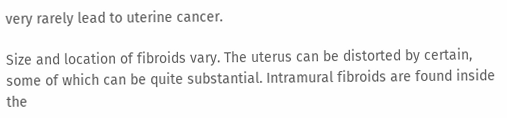very rarely lead to uterine cancer.

Size and location of fibroids vary. The uterus can be distorted by certain, some of which can be quite substantial. Intramural fibroids are found inside the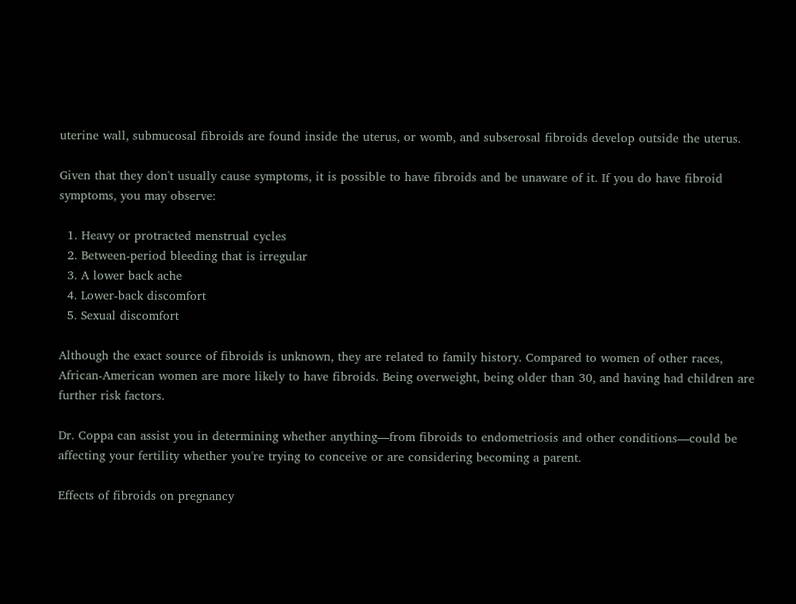uterine wall, submucosal fibroids are found inside the uterus, or womb, and subserosal fibroids develop outside the uterus.

Given that they don't usually cause symptoms, it is possible to have fibroids and be unaware of it. If you do have fibroid symptoms, you may observe:

  1. Heavy or protracted menstrual cycles
  2. Between-period bleeding that is irregular
  3. A lower back ache
  4. Lower-back discomfort
  5. Sexual discomfort

Although the exact source of fibroids is unknown, they are related to family history. Compared to women of other races, African-American women are more likely to have fibroids. Being overweight, being older than 30, and having had children are further risk factors.

Dr. Coppa can assist you in determining whether anything—from fibroids to endometriosis and other conditions—could be affecting your fertility whether you're trying to conceive or are considering becoming a parent.

Effects of fibroids on pregnancy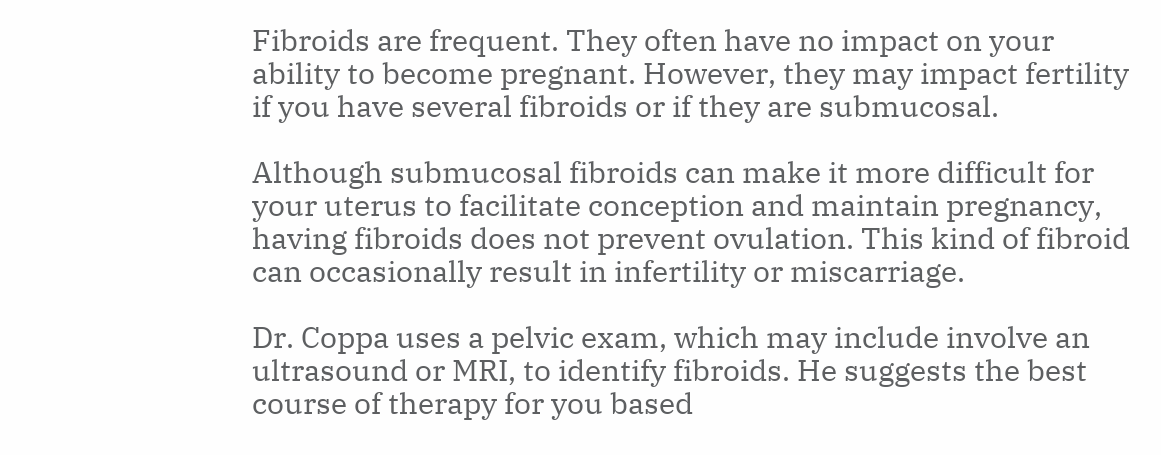Fibroids are frequent. They often have no impact on your ability to become pregnant. However, they may impact fertility if you have several fibroids or if they are submucosal.

Although submucosal fibroids can make it more difficult for your uterus to facilitate conception and maintain pregnancy, having fibroids does not prevent ovulation. This kind of fibroid can occasionally result in infertility or miscarriage.

Dr. Coppa uses a pelvic exam, which may include involve an ultrasound or MRI, to identify fibroids. He suggests the best course of therapy for you based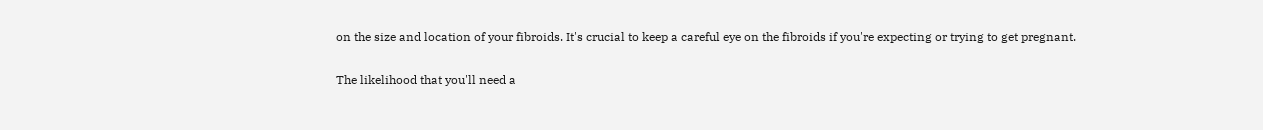on the size and location of your fibroids. It's crucial to keep a careful eye on the fibroids if you're expecting or trying to get pregnant.

The likelihood that you'll need a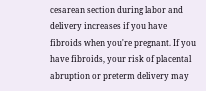cesarean section during labor and delivery increases if you have fibroids when you're pregnant. If you have fibroids, your risk of placental abruption or preterm delivery may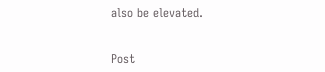also be elevated.


Post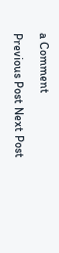a Comment

Previous Post Next Post